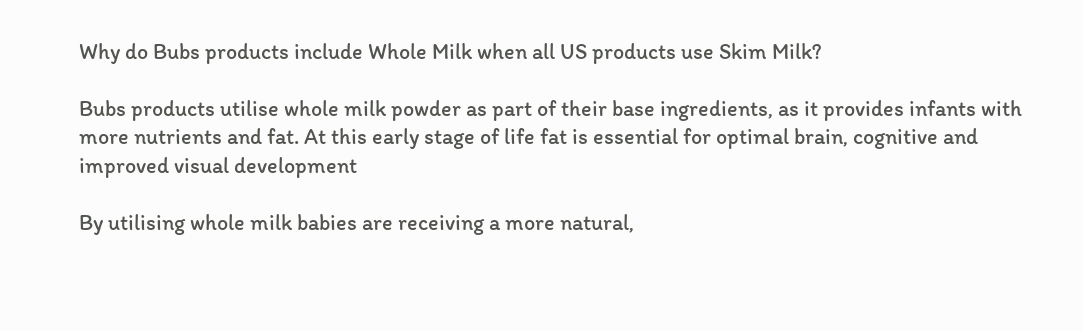Why do Bubs products include Whole Milk when all US products use Skim Milk?

Bubs products utilise whole milk powder as part of their base ingredients, as it provides infants with more nutrients and fat. At this early stage of life fat is essential for optimal brain, cognitive and improved visual development

By utilising whole milk babies are receiving a more natural,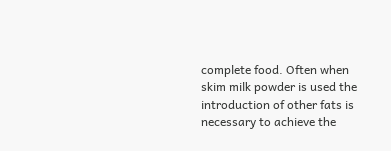complete food. Often when skim milk powder is used the introduction of other fats is necessary to achieve the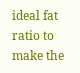ideal fat ratio to make the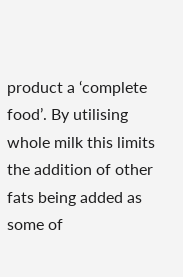product a ‘complete food’. By utilising whole milk this limits the addition of other fats being added as some of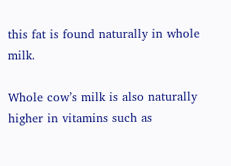this fat is found naturally in whole milk.

Whole cow’s milk is also naturally higher in vitamins such as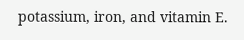potassium, iron, and vitamin E.